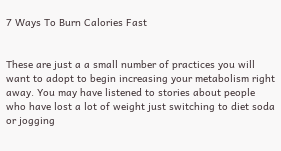7 Ways To Burn Calories Fast


These are just a a small number of practices you will want to adopt to begin increasing your metabolism right away. You may have listened to stories about people who have lost a lot of weight just switching to diet soda or jogging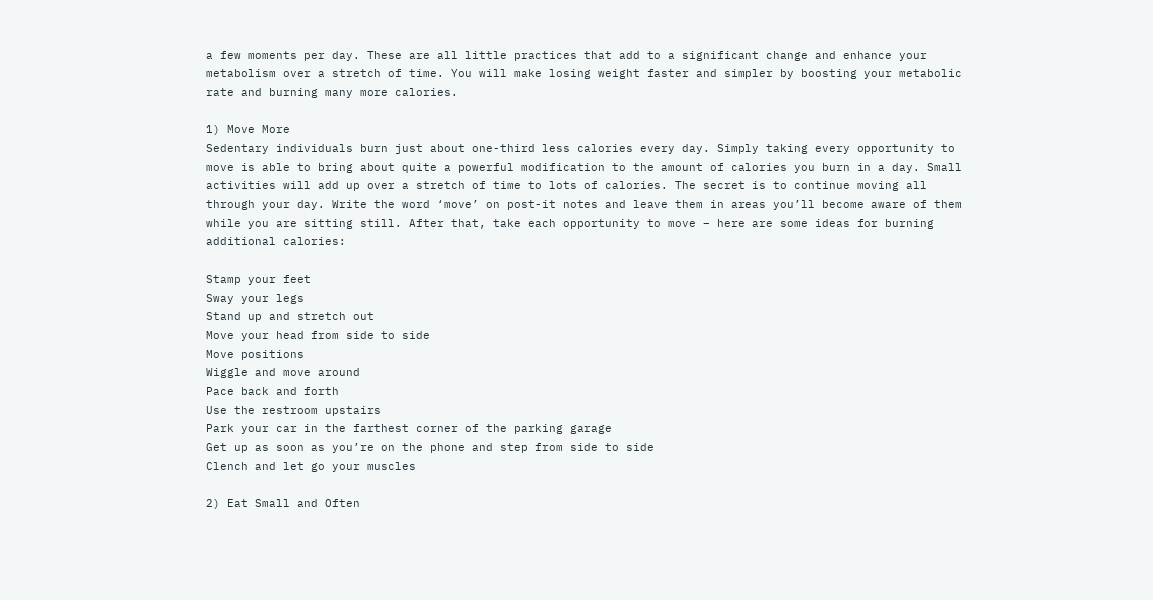a few moments per day. These are all little practices that add to a significant change and enhance your metabolism over a stretch of time. You will make losing weight faster and simpler by boosting your metabolic rate and burning many more calories.

1) Move More
Sedentary individuals burn just about one-third less calories every day. Simply taking every opportunity to move is able to bring about quite a powerful modification to the amount of calories you burn in a day. Small activities will add up over a stretch of time to lots of calories. The secret is to continue moving all through your day. Write the word ‘move’ on post-it notes and leave them in areas you’ll become aware of them while you are sitting still. After that, take each opportunity to move – here are some ideas for burning additional calories:

Stamp your feet
Sway your legs
Stand up and stretch out
Move your head from side to side
Move positions
Wiggle and move around
Pace back and forth
Use the restroom upstairs
Park your car in the farthest corner of the parking garage
Get up as soon as you’re on the phone and step from side to side
Clench and let go your muscles

2) Eat Small and Often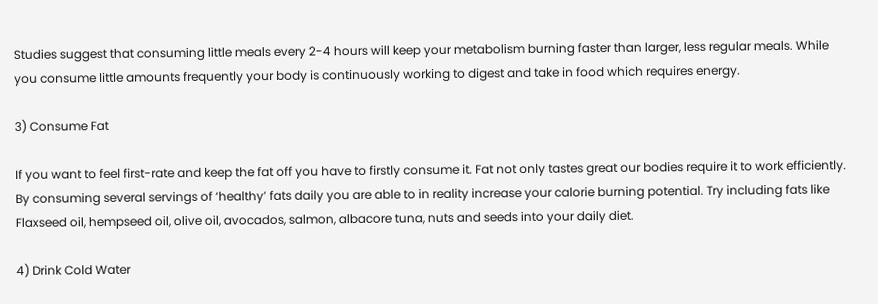Studies suggest that consuming little meals every 2-4 hours will keep your metabolism burning faster than larger, less regular meals. While you consume little amounts frequently your body is continuously working to digest and take in food which requires energy.

3) Consume Fat

If you want to feel first-rate and keep the fat off you have to firstly consume it. Fat not only tastes great our bodies require it to work efficiently. By consuming several servings of ‘healthy’ fats daily you are able to in reality increase your calorie burning potential. Try including fats like Flaxseed oil, hempseed oil, olive oil, avocados, salmon, albacore tuna, nuts and seeds into your daily diet.

4) Drink Cold Water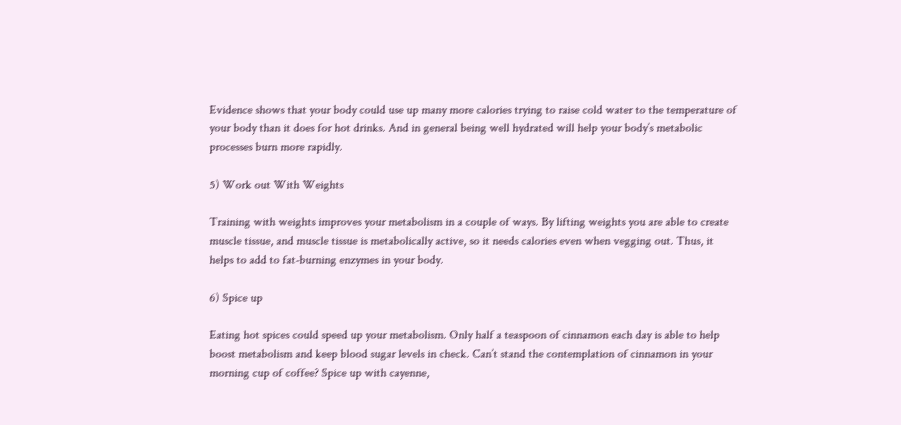Evidence shows that your body could use up many more calories trying to raise cold water to the temperature of your body than it does for hot drinks. And in general being well hydrated will help your body’s metabolic processes burn more rapidly.

5) Work out With Weights

Training with weights improves your metabolism in a couple of ways. By lifting weights you are able to create muscle tissue, and muscle tissue is metabolically active, so it needs calories even when vegging out. Thus, it helps to add to fat-burning enzymes in your body.

6) Spice up

Eating hot spices could speed up your metabolism. Only half a teaspoon of cinnamon each day is able to help boost metabolism and keep blood sugar levels in check. Can’t stand the contemplation of cinnamon in your morning cup of coffee? Spice up with cayenne,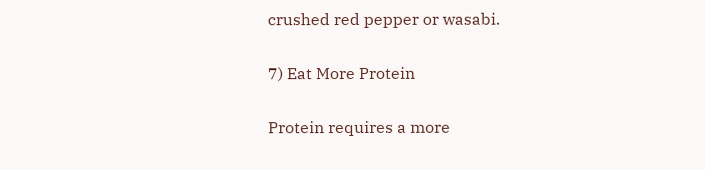crushed red pepper or wasabi.

7) Eat More Protein

Protein requires a more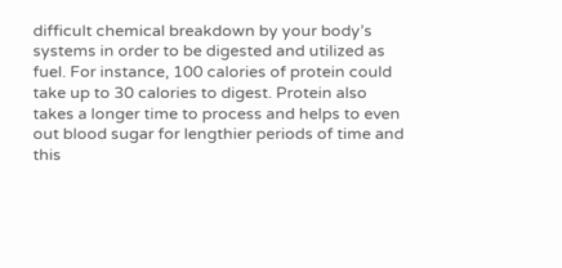difficult chemical breakdown by your body’s systems in order to be digested and utilized as fuel. For instance, 100 calories of protein could take up to 30 calories to digest. Protein also takes a longer time to process and helps to even out blood sugar for lengthier periods of time and this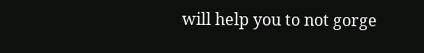will help you to not gorge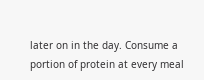later on in the day. Consume a portion of protein at every meal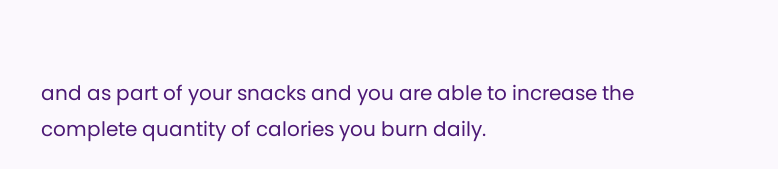and as part of your snacks and you are able to increase the complete quantity of calories you burn daily.